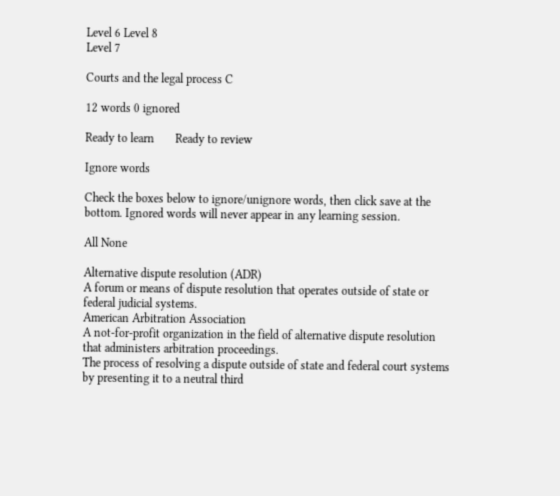Level 6 Level 8
Level 7

Courts and the legal process C

12 words 0 ignored

Ready to learn       Ready to review

Ignore words

Check the boxes below to ignore/unignore words, then click save at the bottom. Ignored words will never appear in any learning session.

All None

Alternative dispute resolution (ADR)
A forum or means of dispute resolution that operates outside of state or federal judicial systems.
American Arbitration Association
A not-for-profit organization in the field of alternative dispute resolution that administers arbitration proceedings.
The process of resolving a dispute outside of state and federal court systems by presenting it to a neutral third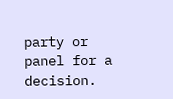party or panel for a decision.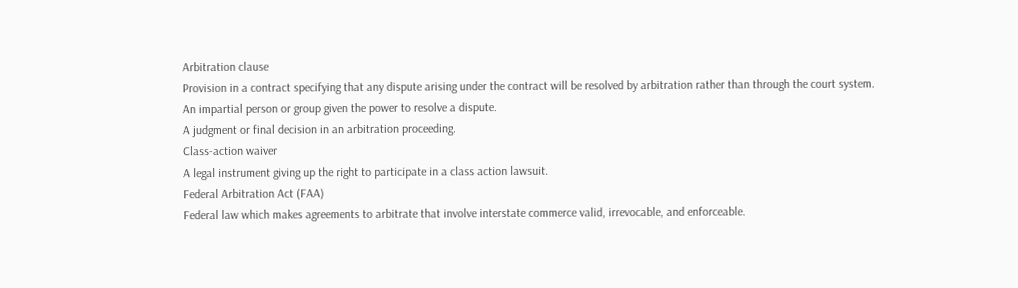Arbitration clause
Provision in a contract specifying that any dispute arising under the contract will be resolved by arbitration rather than through the court system.
An impartial person or group given the power to resolve a dispute.
A judgment or final decision in an arbitration proceeding.
Class-action waiver
A legal instrument giving up the right to participate in a class action lawsuit.
Federal Arbitration Act (FAA)
Federal law which makes agreements to arbitrate that involve interstate commerce valid, irrevocable, and enforceable.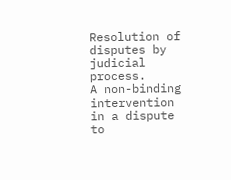Resolution of disputes by judicial process.
A non-binding intervention in a dispute to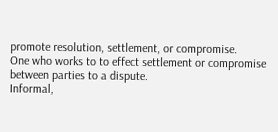promote resolution, settlement, or compromise.
One who works to to effect settlement or compromise between parties to a dispute.
Informal,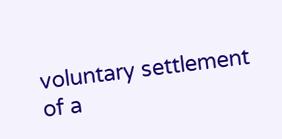voluntary settlement of a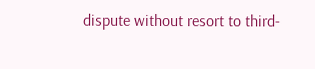dispute without resort to third-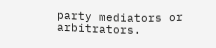party mediators or arbitrators.